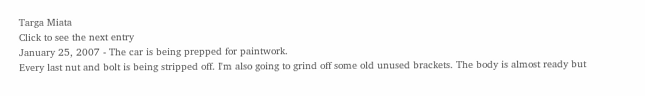Targa Miata
Click to see the next entry
January 25, 2007 - The car is being prepped for paintwork.
Every last nut and bolt is being stripped off. I'm also going to grind off some old unused brackets. The body is almost ready but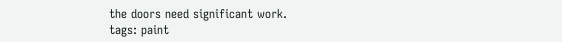the doors need significant work.
tags: paint